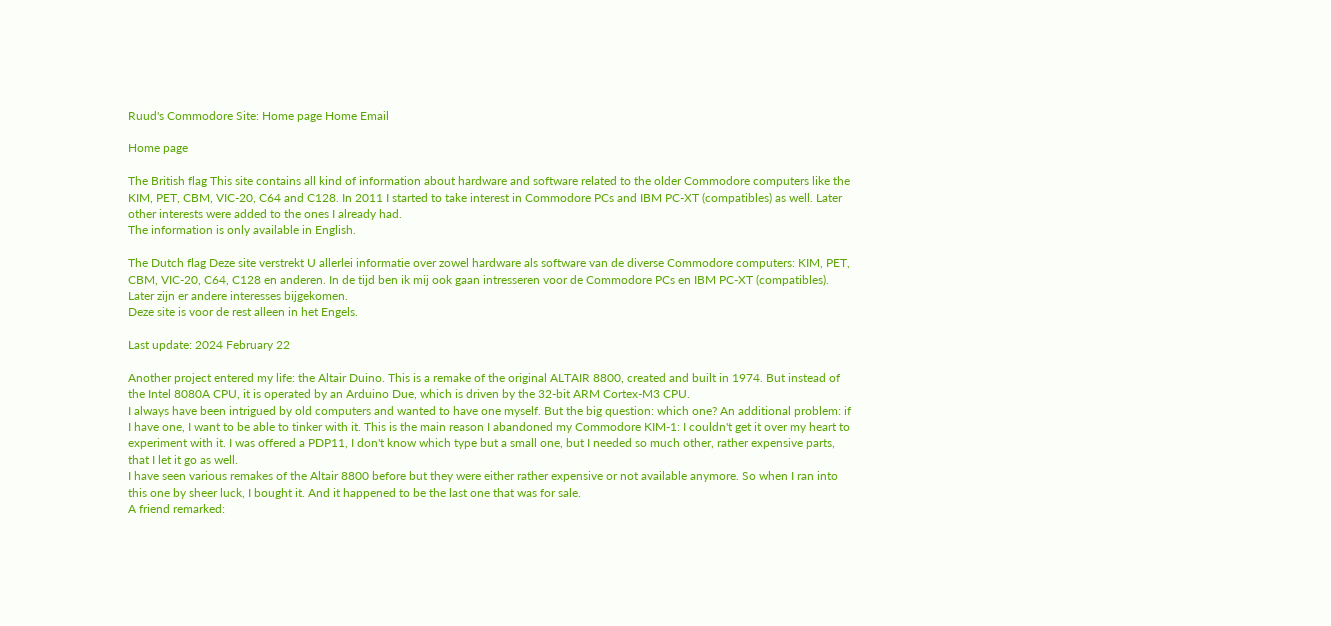Ruud's Commodore Site: Home page Home Email

Home page

The British flag This site contains all kind of information about hardware and software related to the older Commodore computers like the KIM, PET, CBM, VIC-20, C64 and C128. In 2011 I started to take interest in Commodore PCs and IBM PC-XT (compatibles) as well. Later other interests were added to the ones I already had.
The information is only available in English.

The Dutch flag Deze site verstrekt U allerlei informatie over zowel hardware als software van de diverse Commodore computers: KIM, PET, CBM, VIC-20, C64, C128 en anderen. In de tijd ben ik mij ook gaan intresseren voor de Commodore PCs en IBM PC-XT (compatibles). Later zijn er andere interesses bijgekomen.
Deze site is voor de rest alleen in het Engels.

Last update: 2024 February 22

Another project entered my life: the Altair Duino. This is a remake of the original ALTAIR 8800, created and built in 1974. But instead of the Intel 8080A CPU, it is operated by an Arduino Due, which is driven by the 32-bit ARM Cortex-M3 CPU.
I always have been intrigued by old computers and wanted to have one myself. But the big question: which one? An additional problem: if I have one, I want to be able to tinker with it. This is the main reason I abandoned my Commodore KIM-1: I couldn't get it over my heart to experiment with it. I was offered a PDP11, I don't know which type but a small one, but I needed so much other, rather expensive parts, that I let it go as well.
I have seen various remakes of the Altair 8800 before but they were either rather expensive or not available anymore. So when I ran into this one by sheer luck, I bought it. And it happened to be the last one that was for sale.
A friend remarked: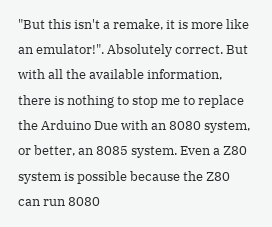"But this isn't a remake, it is more like an emulator!". Absolutely correct. But with all the available information, there is nothing to stop me to replace the Arduino Due with an 8080 system, or better, an 8085 system. Even a Z80 system is possible because the Z80 can run 8080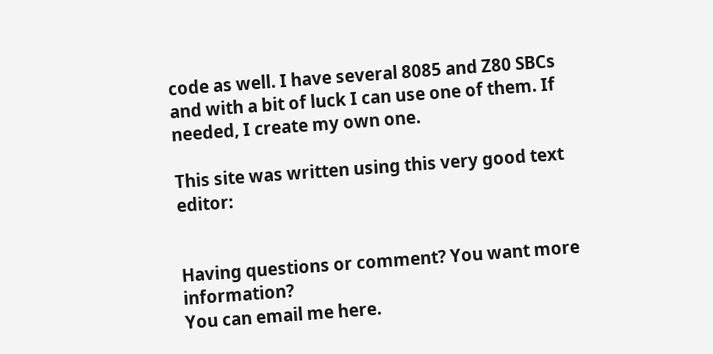code as well. I have several 8085 and Z80 SBCs and with a bit of luck I can use one of them. If needed, I create my own one.

This site was written using this very good text editor:


Having questions or comment? You want more information?
You can email me here.